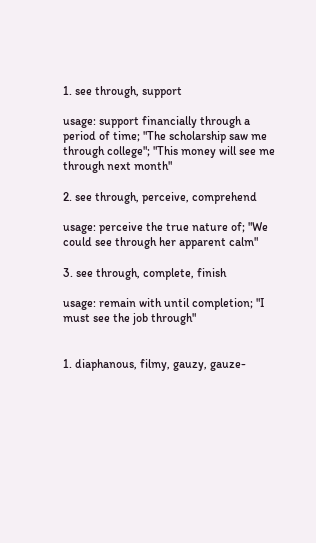1. see through, support

usage: support financially through a period of time; "The scholarship saw me through college"; "This money will see me through next month"

2. see through, perceive, comprehend

usage: perceive the true nature of; "We could see through her apparent calm"

3. see through, complete, finish

usage: remain with until completion; "I must see the job through"


1. diaphanous, filmy, gauzy, gauze-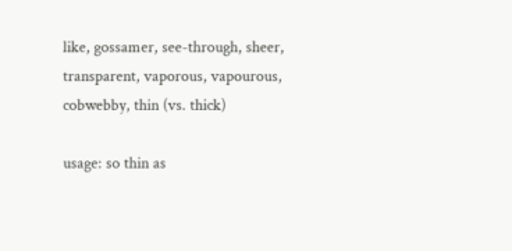like, gossamer, see-through, sheer, transparent, vaporous, vapourous, cobwebby, thin (vs. thick)

usage: so thin as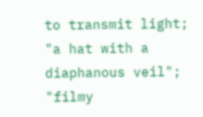to transmit light; "a hat with a diaphanous veil"; "filmy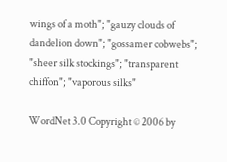wings of a moth"; "gauzy clouds of dandelion down"; "gossamer cobwebs"; "sheer silk stockings"; "transparent chiffon"; "vaporous silks"

WordNet 3.0 Copyright © 2006 by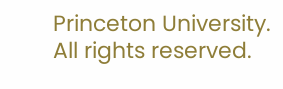Princeton University.
All rights reserved.